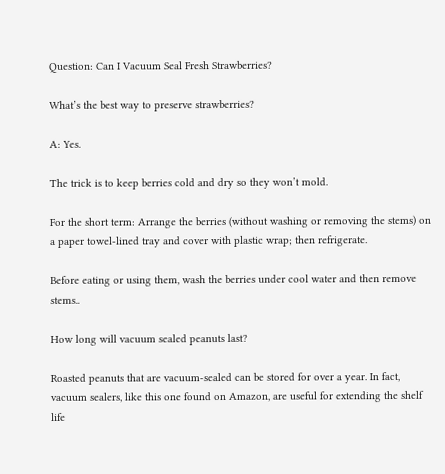Question: Can I Vacuum Seal Fresh Strawberries?

What’s the best way to preserve strawberries?

A: Yes.

The trick is to keep berries cold and dry so they won’t mold.

For the short term: Arrange the berries (without washing or removing the stems) on a paper towel-lined tray and cover with plastic wrap; then refrigerate.

Before eating or using them, wash the berries under cool water and then remove stems..

How long will vacuum sealed peanuts last?

Roasted peanuts that are vacuum-sealed can be stored for over a year. In fact, vacuum sealers, like this one found on Amazon, are useful for extending the shelf life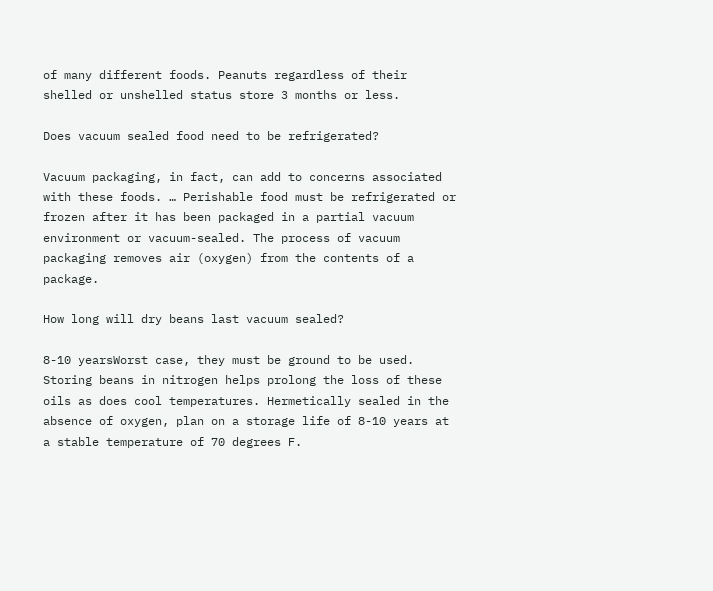of many different foods. Peanuts regardless of their shelled or unshelled status store 3 months or less.

Does vacuum sealed food need to be refrigerated?

Vacuum packaging, in fact, can add to concerns associated with these foods. … Perishable food must be refrigerated or frozen after it has been packaged in a partial vacuum environment or vacuum-sealed. The process of vacuum packaging removes air (oxygen) from the contents of a package.

How long will dry beans last vacuum sealed?

8-10 yearsWorst case, they must be ground to be used. Storing beans in nitrogen helps prolong the loss of these oils as does cool temperatures. Hermetically sealed in the absence of oxygen, plan on a storage life of 8-10 years at a stable temperature of 70 degrees F.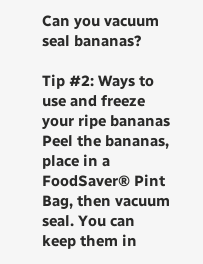Can you vacuum seal bananas?

Tip #2: Ways to use and freeze your ripe bananas Peel the bananas, place in a FoodSaver® Pint Bag, then vacuum seal. You can keep them in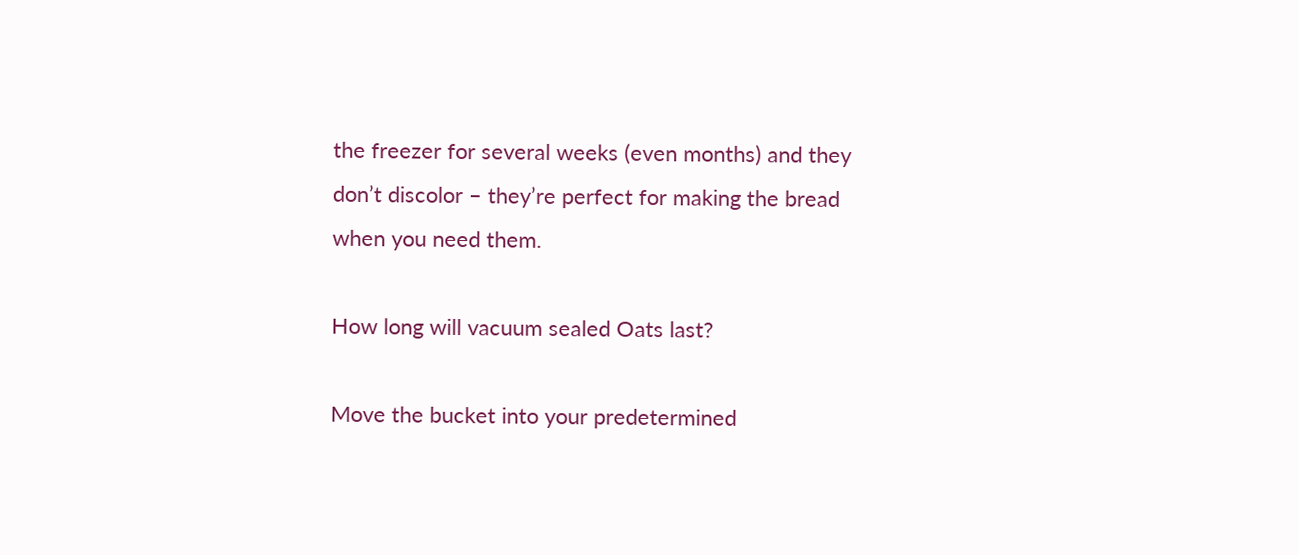the freezer for several weeks (even months) and they don’t discolor – they’re perfect for making the bread when you need them.

How long will vacuum sealed Oats last?

Move the bucket into your predetermined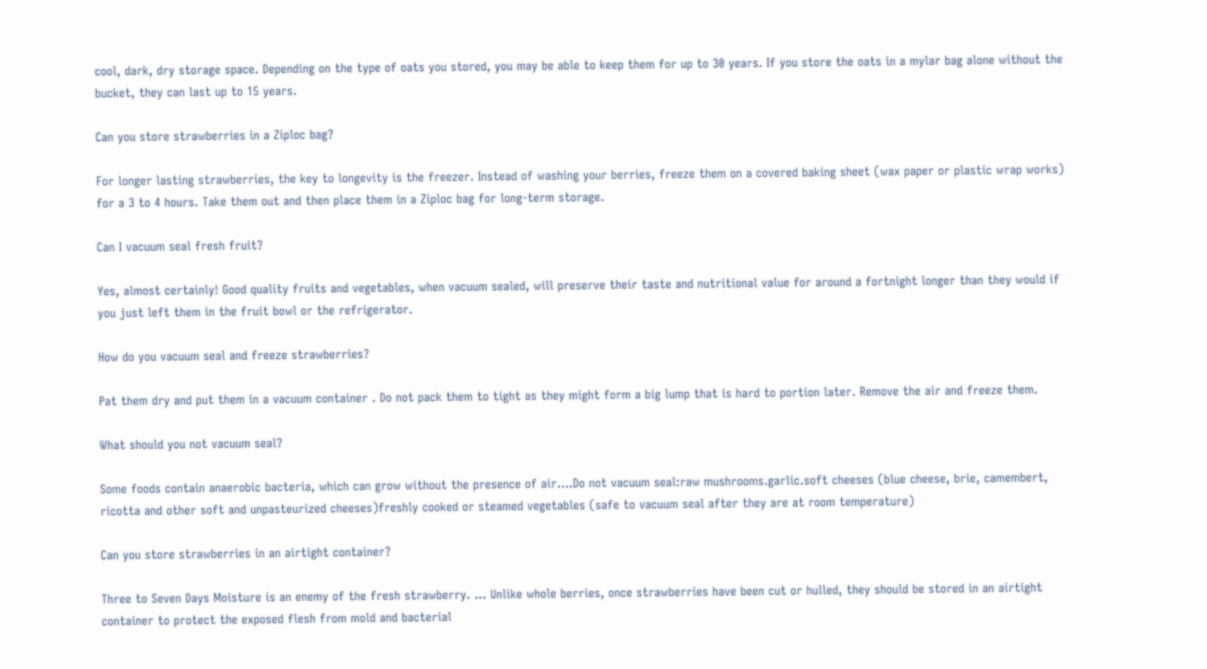cool, dark, dry storage space. Depending on the type of oats you stored, you may be able to keep them for up to 30 years. If you store the oats in a mylar bag alone without the bucket, they can last up to 15 years.

Can you store strawberries in a Ziploc bag?

For longer lasting strawberries, the key to longevity is the freezer. Instead of washing your berries, freeze them on a covered baking sheet (wax paper or plastic wrap works) for a 3 to 4 hours. Take them out and then place them in a Ziploc bag for long-term storage.

Can I vacuum seal fresh fruit?

Yes, almost certainly! Good quality fruits and vegetables, when vacuum sealed, will preserve their taste and nutritional value for around a fortnight longer than they would if you just left them in the fruit bowl or the refrigerator.

How do you vacuum seal and freeze strawberries?

Pat them dry and put them in a vacuum container . Do not pack them to tight as they might form a big lump that is hard to portion later. Remove the air and freeze them.

What should you not vacuum seal?

Some foods contain anaerobic bacteria, which can grow without the presence of air….Do not vacuum seal:raw mushrooms.garlic.soft cheeses (blue cheese, brie, camembert, ricotta and other soft and unpasteurized cheeses)freshly cooked or steamed vegetables (safe to vacuum seal after they are at room temperature)

Can you store strawberries in an airtight container?

Three to Seven Days Moisture is an enemy of the fresh strawberry. … Unlike whole berries, once strawberries have been cut or hulled, they should be stored in an airtight container to protect the exposed flesh from mold and bacterial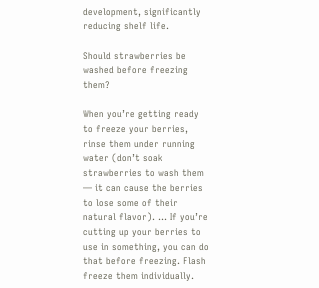development, significantly reducing shelf life.

Should strawberries be washed before freezing them?

When you’re getting ready to freeze your berries, rinse them under running water (don’t soak strawberries to wash them — it can cause the berries to lose some of their natural flavor). … If you’re cutting up your berries to use in something, you can do that before freezing. Flash freeze them individually.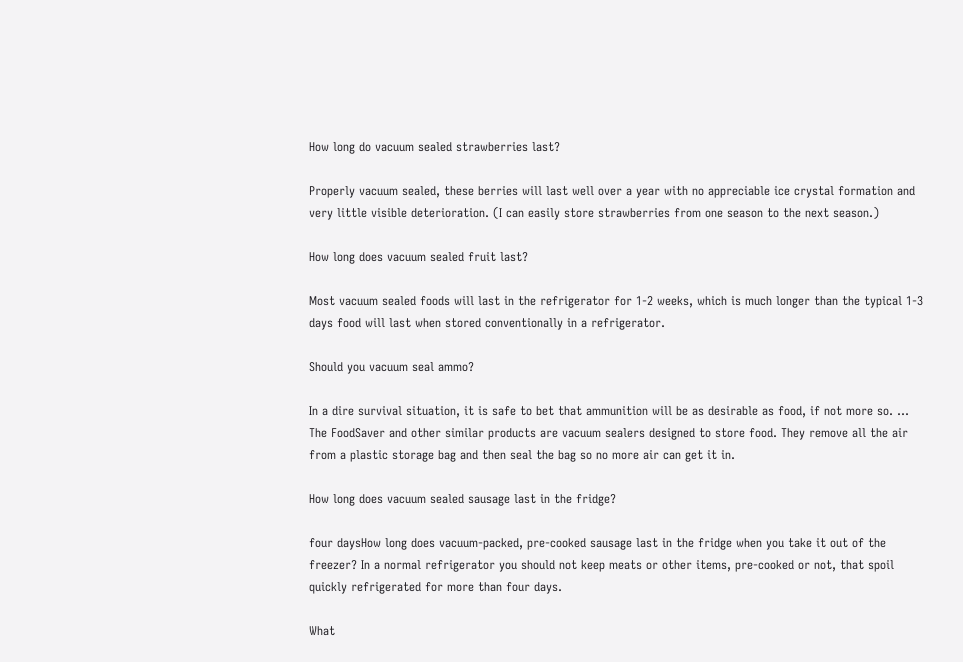How long do vacuum sealed strawberries last?

Properly vacuum sealed, these berries will last well over a year with no appreciable ice crystal formation and very little visible deterioration. (I can easily store strawberries from one season to the next season.)

How long does vacuum sealed fruit last?

Most vacuum sealed foods will last in the refrigerator for 1-2 weeks, which is much longer than the typical 1-3 days food will last when stored conventionally in a refrigerator.

Should you vacuum seal ammo?

In a dire survival situation, it is safe to bet that ammunition will be as desirable as food, if not more so. … The FoodSaver and other similar products are vacuum sealers designed to store food. They remove all the air from a plastic storage bag and then seal the bag so no more air can get it in.

How long does vacuum sealed sausage last in the fridge?

four daysHow long does vacuum-packed, pre-cooked sausage last in the fridge when you take it out of the freezer? In a normal refrigerator you should not keep meats or other items, pre-cooked or not, that spoil quickly refrigerated for more than four days.

What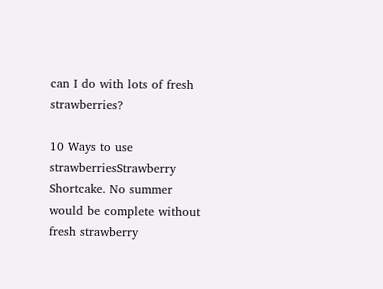can I do with lots of fresh strawberries?

10 Ways to use strawberriesStrawberry Shortcake. No summer would be complete without fresh strawberry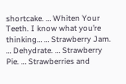shortcake. … Whiten Your Teeth. I know what you’re thinking… … Strawberry Jam. … Dehydrate. … Strawberry Pie. … Strawberries and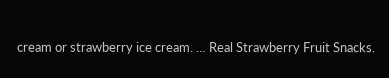cream or strawberry ice cream. … Real Strawberry Fruit Snacks.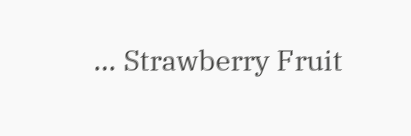… Strawberry Fruit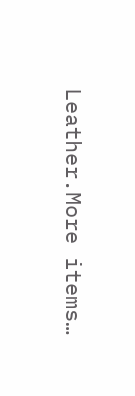Leather.More items…